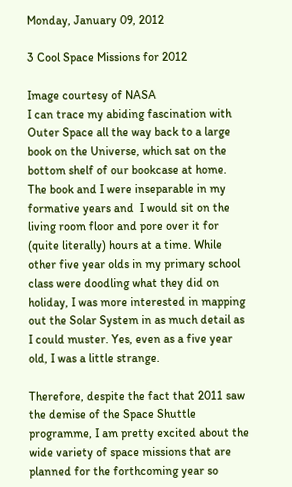Monday, January 09, 2012

3 Cool Space Missions for 2012

Image courtesy of NASA
I can trace my abiding fascination with Outer Space all the way back to a large book on the Universe, which sat on the bottom shelf of our bookcase at home. The book and I were inseparable in my formative years and  I would sit on the living room floor and pore over it for (quite literally) hours at a time. While other five year olds in my primary school class were doodling what they did on holiday, I was more interested in mapping out the Solar System in as much detail as I could muster. Yes, even as a five year old, I was a little strange.

Therefore, despite the fact that 2011 saw the demise of the Space Shuttle programme, I am pretty excited about the wide variety of space missions that are planned for the forthcoming year so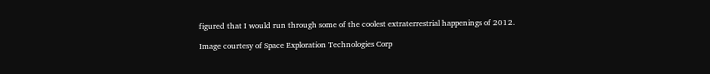figured that I would run through some of the coolest extraterrestrial happenings of 2012.

Image courtesy of Space Exploration Technologies Corp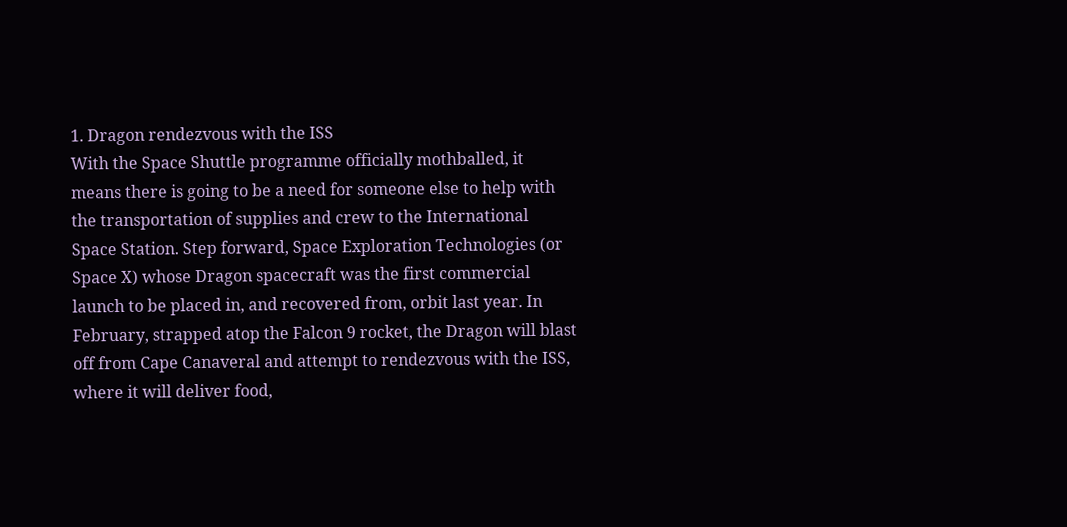1. Dragon rendezvous with the ISS
With the Space Shuttle programme officially mothballed, it means there is going to be a need for someone else to help with the transportation of supplies and crew to the International Space Station. Step forward, Space Exploration Technologies (or Space X) whose Dragon spacecraft was the first commercial launch to be placed in, and recovered from, orbit last year. In February, strapped atop the Falcon 9 rocket, the Dragon will blast off from Cape Canaveral and attempt to rendezvous with the ISS, where it will deliver food,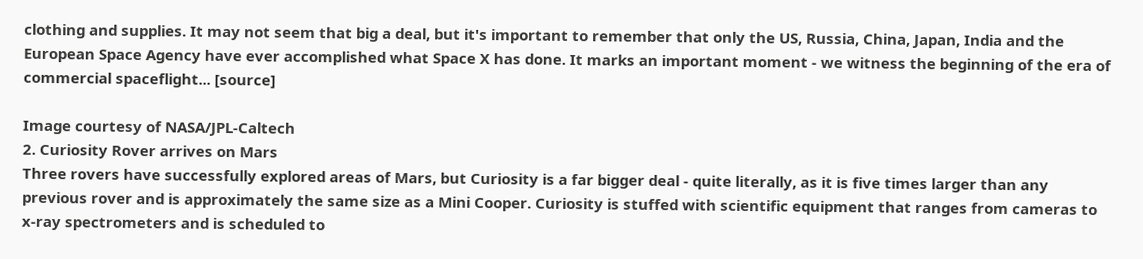clothing and supplies. It may not seem that big a deal, but it's important to remember that only the US, Russia, China, Japan, India and the European Space Agency have ever accomplished what Space X has done. It marks an important moment - we witness the beginning of the era of commercial spaceflight... [source]

Image courtesy of NASA/JPL-Caltech
2. Curiosity Rover arrives on Mars
Three rovers have successfully explored areas of Mars, but Curiosity is a far bigger deal - quite literally, as it is five times larger than any previous rover and is approximately the same size as a Mini Cooper. Curiosity is stuffed with scientific equipment that ranges from cameras to x-ray spectrometers and is scheduled to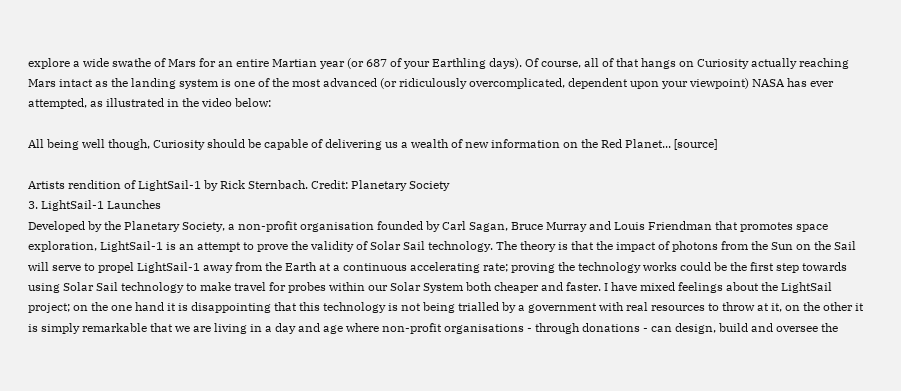explore a wide swathe of Mars for an entire Martian year (or 687 of your Earthling days). Of course, all of that hangs on Curiosity actually reaching Mars intact as the landing system is one of the most advanced (or ridiculously overcomplicated, dependent upon your viewpoint) NASA has ever attempted, as illustrated in the video below:

All being well though, Curiosity should be capable of delivering us a wealth of new information on the Red Planet... [source]

Artists rendition of LightSail-1 by Rick Sternbach. Credit: Planetary Society
3. LightSail-1 Launches
Developed by the Planetary Society, a non-profit organisation founded by Carl Sagan, Bruce Murray and Louis Friendman that promotes space exploration, LightSail-1 is an attempt to prove the validity of Solar Sail technology. The theory is that the impact of photons from the Sun on the Sail will serve to propel LightSail-1 away from the Earth at a continuous accelerating rate; proving the technology works could be the first step towards using Solar Sail technology to make travel for probes within our Solar System both cheaper and faster. I have mixed feelings about the LightSail project; on the one hand it is disappointing that this technology is not being trialled by a government with real resources to throw at it, on the other it is simply remarkable that we are living in a day and age where non-profit organisations - through donations - can design, build and oversee the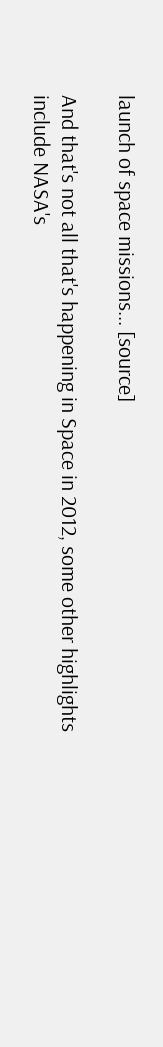launch of space missions... [source]

And that's not all that's happening in Space in 2012, some other highlights include NASA's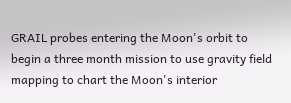GRAIL probes entering the Moon's orbit to begin a three month mission to use gravity field mapping to chart the Moon's interior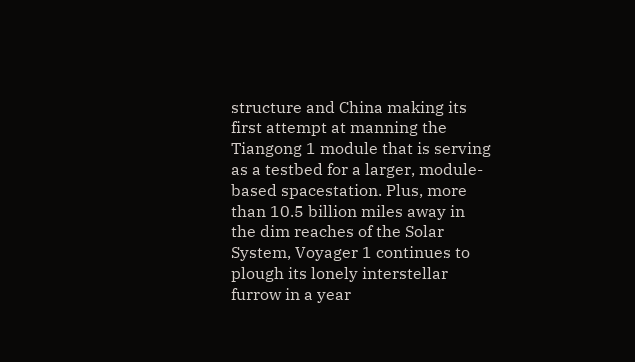structure and China making its first attempt at manning the Tiangong 1 module that is serving as a testbed for a larger, module-based spacestation. Plus, more than 10.5 billion miles away in the dim reaches of the Solar System, Voyager 1 continues to plough its lonely interstellar furrow in a year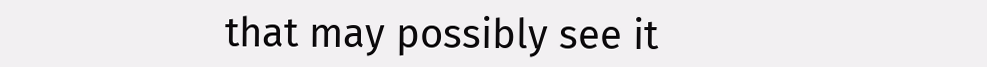that may possibly see it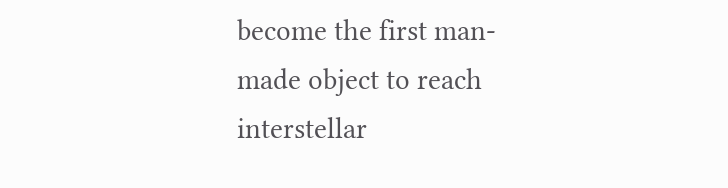become the first man-made object to reach interstellar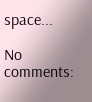space...

No comments: